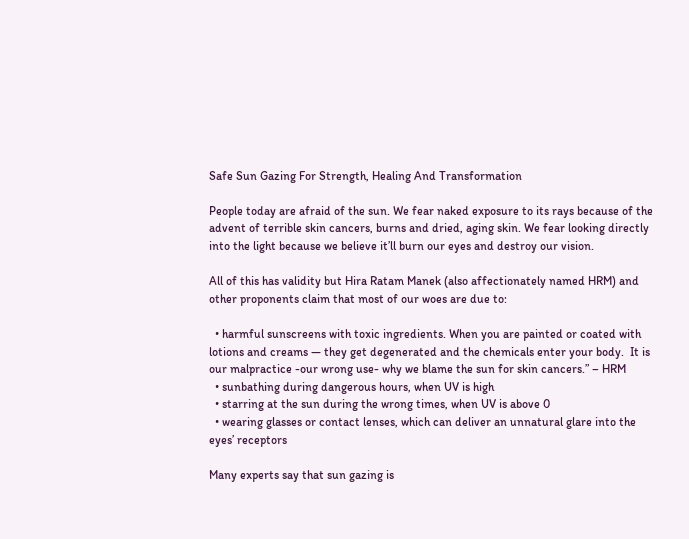Safe Sun Gazing For Strength, Healing And Transformation

People today are afraid of the sun. We fear naked exposure to its rays because of the advent of terrible skin cancers, burns and dried, aging skin. We fear looking directly into the light because we believe it’ll burn our eyes and destroy our vision.

All of this has validity but Hira Ratam Manek (also affectionately named HRM) and other proponents claim that most of our woes are due to:

  • harmful sunscreens with toxic ingredients. When you are painted or coated with lotions and creams — they get degenerated and the chemicals enter your body.  It is our malpractice -our wrong use- why we blame the sun for skin cancers.” – HRM
  • sunbathing during dangerous hours, when UV is high
  • starring at the sun during the wrong times, when UV is above 0
  • wearing glasses or contact lenses, which can deliver an unnatural glare into the eyes’ receptors

Many experts say that sun gazing is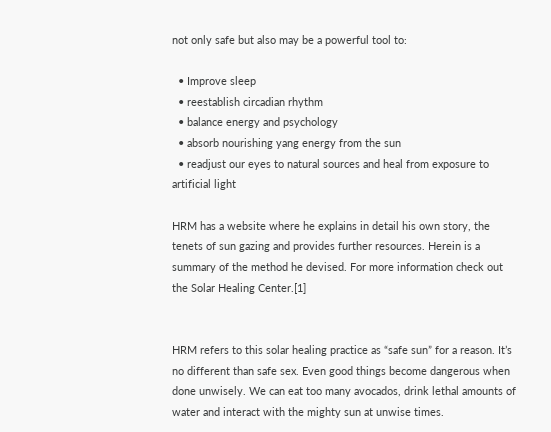not only safe but also may be a powerful tool to:

  • Improve sleep
  • reestablish circadian rhythm
  • balance energy and psychology
  • absorb nourishing yang energy from the sun
  • readjust our eyes to natural sources and heal from exposure to artificial light

HRM has a website where he explains in detail his own story, the tenets of sun gazing and provides further resources. Herein is a summary of the method he devised. For more information check out the Solar Healing Center.[1]


HRM refers to this solar healing practice as “safe sun” for a reason. It’s no different than safe sex. Even good things become dangerous when done unwisely. We can eat too many avocados, drink lethal amounts of water and interact with the mighty sun at unwise times.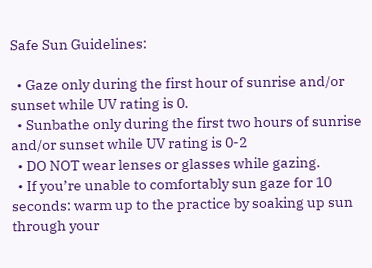Safe Sun Guidelines:

  • Gaze only during the first hour of sunrise and/or sunset while UV rating is 0.
  • Sunbathe only during the first two hours of sunrise and/or sunset while UV rating is 0-2
  • DO NOT wear lenses or glasses while gazing.
  • If you’re unable to comfortably sun gaze for 10 seconds: warm up to the practice by soaking up sun through your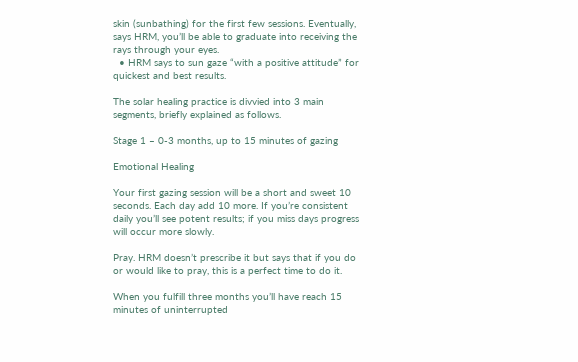skin (sunbathing) for the first few sessions. Eventually, says HRM, you’ll be able to graduate into receiving the rays through your eyes.
  • HRM says to sun gaze “with a positive attitude” for quickest and best results.

The solar healing practice is divvied into 3 main segments, briefly explained as follows.

Stage 1 – 0-3 months, up to 15 minutes of gazing

Emotional Healing

Your first gazing session will be a short and sweet 10 seconds. Each day add 10 more. If you’re consistent daily you’ll see potent results; if you miss days progress will occur more slowly.

Pray. HRM doesn’t prescribe it but says that if you do or would like to pray, this is a perfect time to do it.

When you fulfill three months you’ll have reach 15 minutes of uninterrupted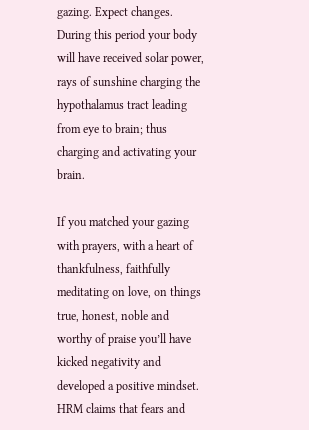gazing. Expect changes. During this period your body will have received solar power, rays of sunshine charging the hypothalamus tract leading from eye to brain; thus charging and activating your brain.

If you matched your gazing with prayers, with a heart of thankfulness, faithfully meditating on love, on things true, honest, noble and worthy of praise you’ll have kicked negativity and developed a positive mindset. HRM claims that fears and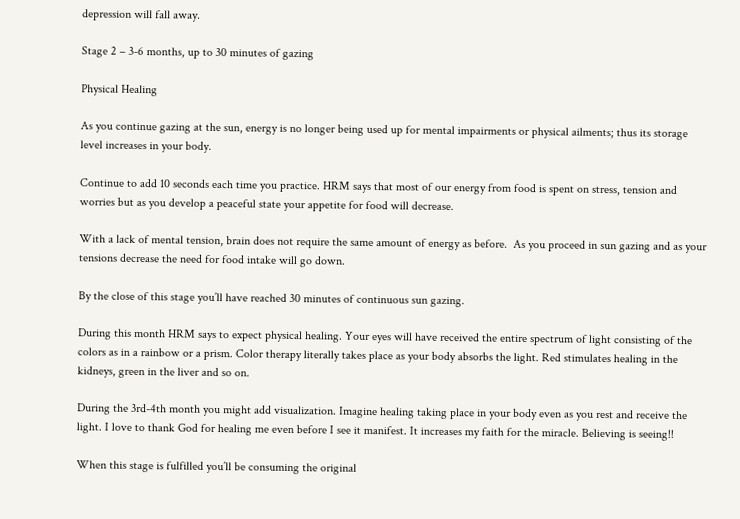depression will fall away.

Stage 2 – 3-6 months, up to 30 minutes of gazing

Physical Healing

As you continue gazing at the sun, energy is no longer being used up for mental impairments or physical ailments; thus its storage level increases in your body.

Continue to add 10 seconds each time you practice. HRM says that most of our energy from food is spent on stress, tension and worries but as you develop a peaceful state your appetite for food will decrease.

With a lack of mental tension, brain does not require the same amount of energy as before.  As you proceed in sun gazing and as your tensions decrease the need for food intake will go down.

By the close of this stage you’ll have reached 30 minutes of continuous sun gazing.

During this month HRM says to expect physical healing. Your eyes will have received the entire spectrum of light consisting of the colors as in a rainbow or a prism. Color therapy literally takes place as your body absorbs the light. Red stimulates healing in the kidneys, green in the liver and so on.

During the 3rd-4th month you might add visualization. Imagine healing taking place in your body even as you rest and receive the light. I love to thank God for healing me even before I see it manifest. It increases my faith for the miracle. Believing is seeing!!

When this stage is fulfilled you’ll be consuming the original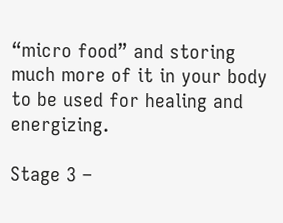“micro food” and storing much more of it in your body to be used for healing and energizing.

Stage 3 –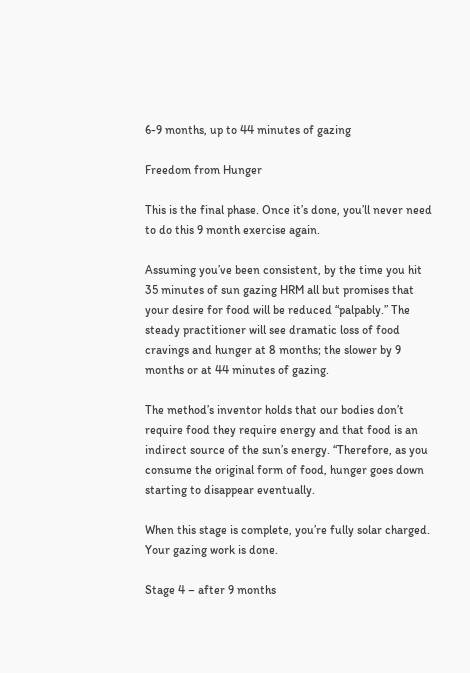6-9 months, up to 44 minutes of gazing

Freedom from Hunger

This is the final phase. Once it’s done, you’ll never need to do this 9 month exercise again.

Assuming you’ve been consistent, by the time you hit 35 minutes of sun gazing HRM all but promises that your desire for food will be reduced “palpably.” The steady practitioner will see dramatic loss of food cravings and hunger at 8 months; the slower by 9 months or at 44 minutes of gazing.

The method’s inventor holds that our bodies don’t require food they require energy and that food is an indirect source of the sun’s energy. “Therefore, as you consume the original form of food, hunger goes down starting to disappear eventually.

When this stage is complete, you’re fully solar charged. Your gazing work is done.

Stage 4 – after 9 months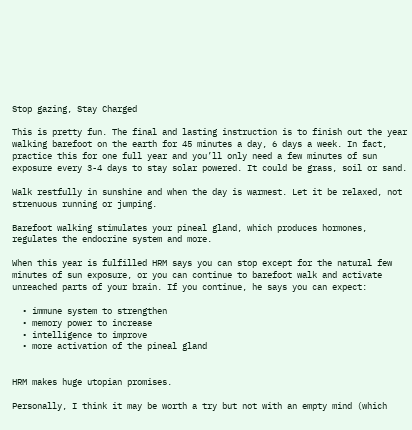Stop gazing, Stay Charged

This is pretty fun. The final and lasting instruction is to finish out the year walking barefoot on the earth for 45 minutes a day, 6 days a week. In fact, practice this for one full year and you’ll only need a few minutes of sun exposure every 3-4 days to stay solar powered. It could be grass, soil or sand.

Walk restfully in sunshine and when the day is warmest. Let it be relaxed, not strenuous running or jumping.

Barefoot walking stimulates your pineal gland, which produces hormones, regulates the endocrine system and more.

When this year is fulfilled HRM says you can stop except for the natural few minutes of sun exposure, or you can continue to barefoot walk and activate unreached parts of your brain. If you continue, he says you can expect:

  • immune system to strengthen
  • memory power to increase
  • intelligence to improve
  • more activation of the pineal gland


HRM makes huge utopian promises.

Personally, I think it may be worth a try but not with an empty mind (which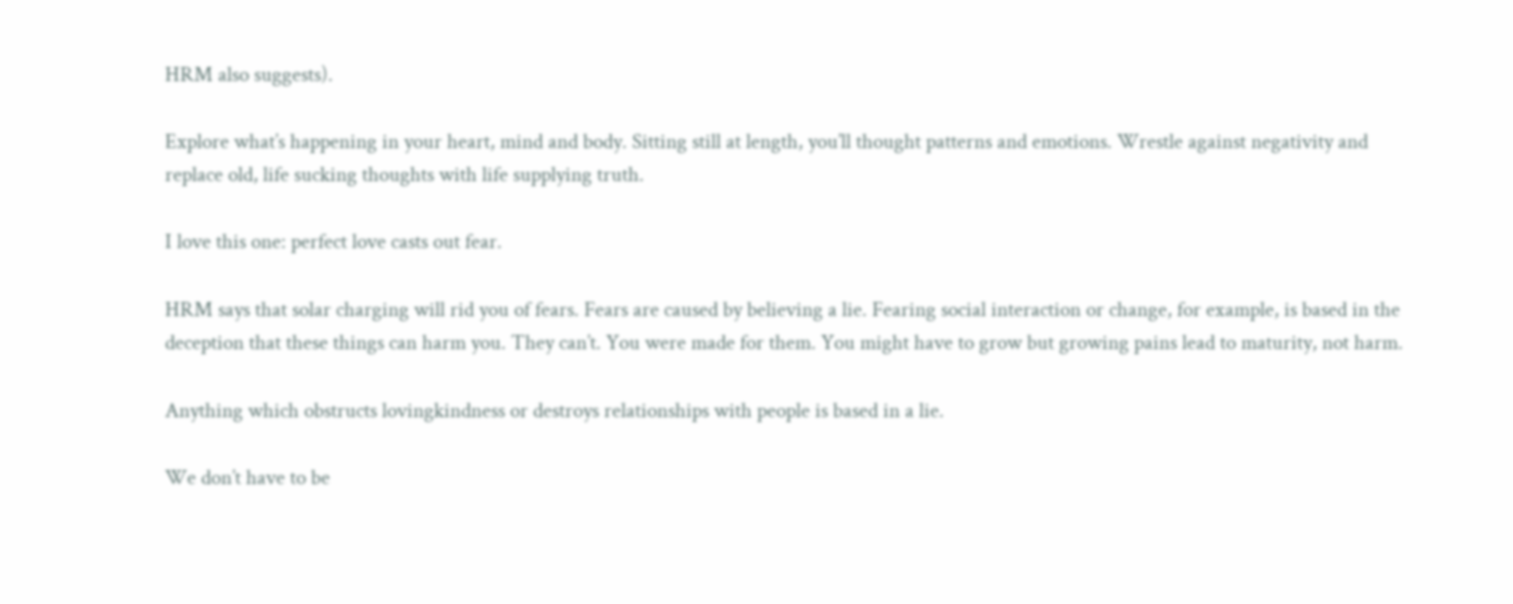HRM also suggests).

Explore what’s happening in your heart, mind and body. Sitting still at length, you’ll thought patterns and emotions. Wrestle against negativity and replace old, life sucking thoughts with life supplying truth.

I love this one: perfect love casts out fear.

HRM says that solar charging will rid you of fears. Fears are caused by believing a lie. Fearing social interaction or change, for example, is based in the deception that these things can harm you. They can’t. You were made for them. You might have to grow but growing pains lead to maturity, not harm.

Anything which obstructs lovingkindness or destroys relationships with people is based in a lie.

We don’t have to be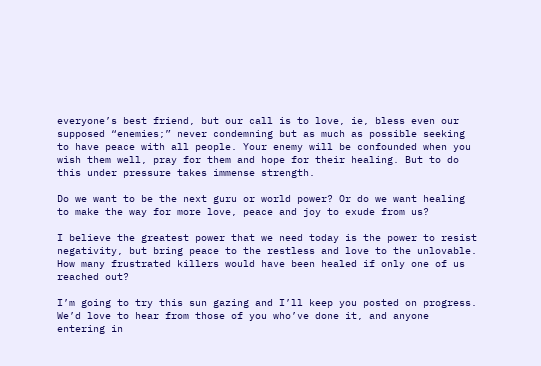everyone’s best friend, but our call is to love, ie, bless even our supposed “enemies;” never condemning but as much as possible seeking to have peace with all people. Your enemy will be confounded when you wish them well, pray for them and hope for their healing. But to do this under pressure takes immense strength.

Do we want to be the next guru or world power? Or do we want healing to make the way for more love, peace and joy to exude from us?

I believe the greatest power that we need today is the power to resist negativity, but bring peace to the restless and love to the unlovable. How many frustrated killers would have been healed if only one of us reached out?

I’m going to try this sun gazing and I’ll keep you posted on progress. We’d love to hear from those of you who’ve done it, and anyone entering in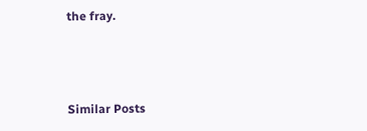the fray.



Similar Posts